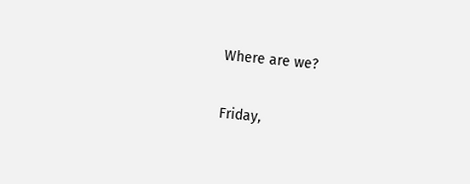Where are we?

Friday,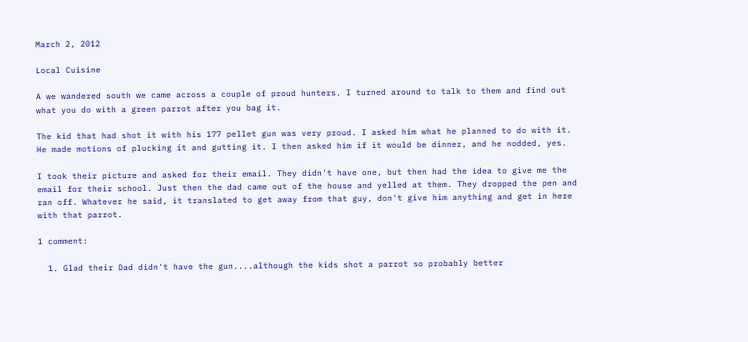March 2, 2012

Local Cuisine

A we wandered south we came across a couple of proud hunters. I turned around to talk to them and find out what you do with a green parrot after you bag it.

The kid that had shot it with his 177 pellet gun was very proud. I asked him what he planned to do with it. He made motions of plucking it and gutting it. I then asked him if it would be dinner, and he nodded, yes.

I took their picture and asked for their email. They didn't have one, but then had the idea to give me the email for their school. Just then the dad came out of the house and yelled at them. They dropped the pen and ran off. Whatever he said, it translated to get away from that guy, don't give him anything and get in here with that parrot.

1 comment:

  1. Glad their Dad didn't have the gun....although the kids shot a parrot so probably better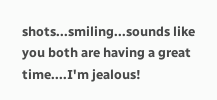shots...smiling...sounds like you both are having a great time....I'm jealous!